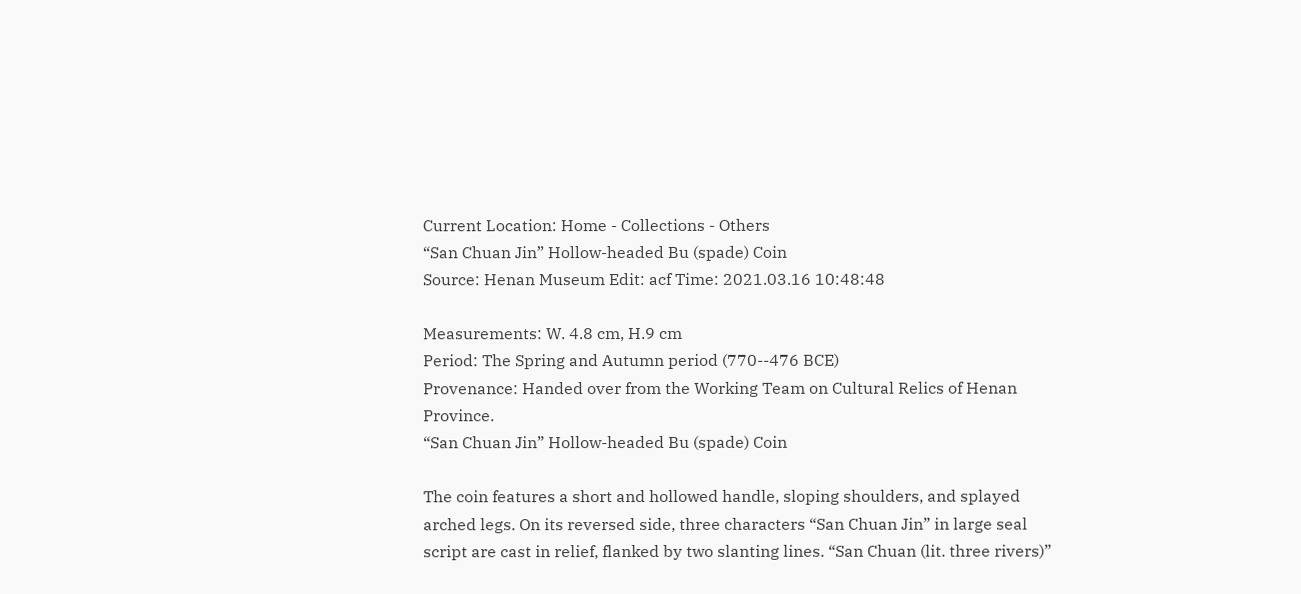Current Location: Home - Collections - Others
“San Chuan Jin” Hollow-headed Bu (spade) Coin
Source: Henan Museum Edit: acf Time: 2021.03.16 10:48:48

Measurements: W. 4.8 cm, H.9 cm
Period: The Spring and Autumn period (770--476 BCE)
Provenance: Handed over from the Working Team on Cultural Relics of Henan Province.
“San Chuan Jin” Hollow-headed Bu (spade) Coin

The coin features a short and hollowed handle, sloping shoulders, and splayed arched legs. On its reversed side, three characters “San Chuan Jin” in large seal script are cast in relief, flanked by two slanting lines. “San Chuan (lit. three rivers)”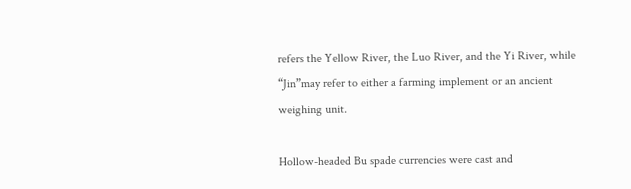refers the Yellow River, the Luo River, and the Yi River, while “Jin”may refer to either a farming implement or an ancient weighing unit.

Hollow-headed Bu spade currencies were cast and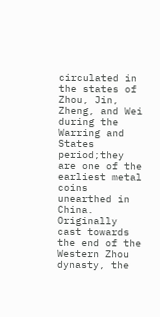circulated in the states of Zhou, Jin, Zheng, and Wei during the Warring and States period;they are one of the earliest metal coins unearthed in China.
Originally cast towards the end of the Western Zhou dynasty, the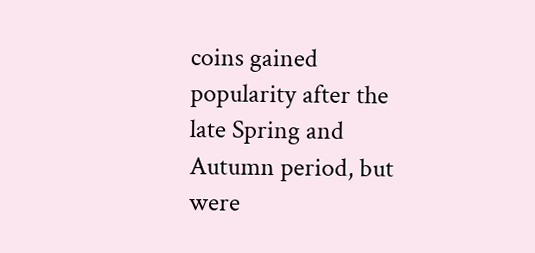coins gained popularity after the late Spring and Autumn period, but were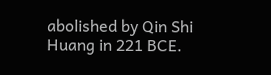abolished by Qin Shi Huang in 221 BCE.